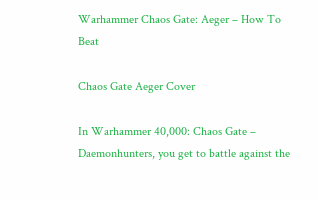Warhammer Chaos Gate: Aeger – How To Beat

Chaos Gate Aeger Cover

In Warhammer 40,000: Chaos Gate – Daemonhunters, you get to battle against the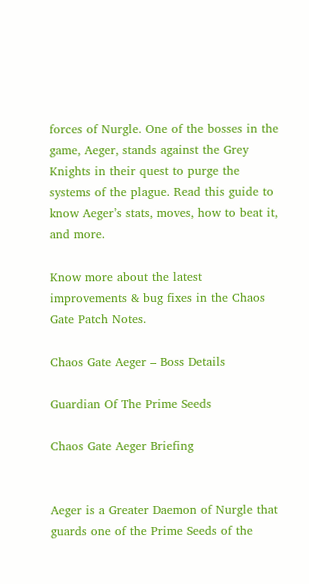forces of Nurgle. One of the bosses in the game, Aeger, stands against the Grey Knights in their quest to purge the systems of the plague. Read this guide to know Aeger’s stats, moves, how to beat it, and more.

Know more about the latest improvements & bug fixes in the Chaos Gate Patch Notes.

Chaos Gate Aeger – Boss Details

Guardian Of The Prime Seeds

Chaos Gate Aeger Briefing


Aeger is a Greater Daemon of Nurgle that guards one of the Prime Seeds of the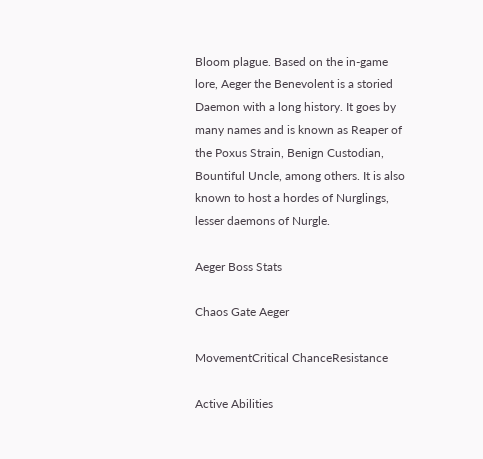Bloom plague. Based on the in-game lore, Aeger the Benevolent is a storied Daemon with a long history. It goes by many names and is known as Reaper of the Poxus Strain, Benign Custodian, Bountiful Uncle, among others. It is also known to host a hordes of Nurglings, lesser daemons of Nurgle.

Aeger Boss Stats

Chaos Gate Aeger

MovementCritical ChanceResistance

Active Abilities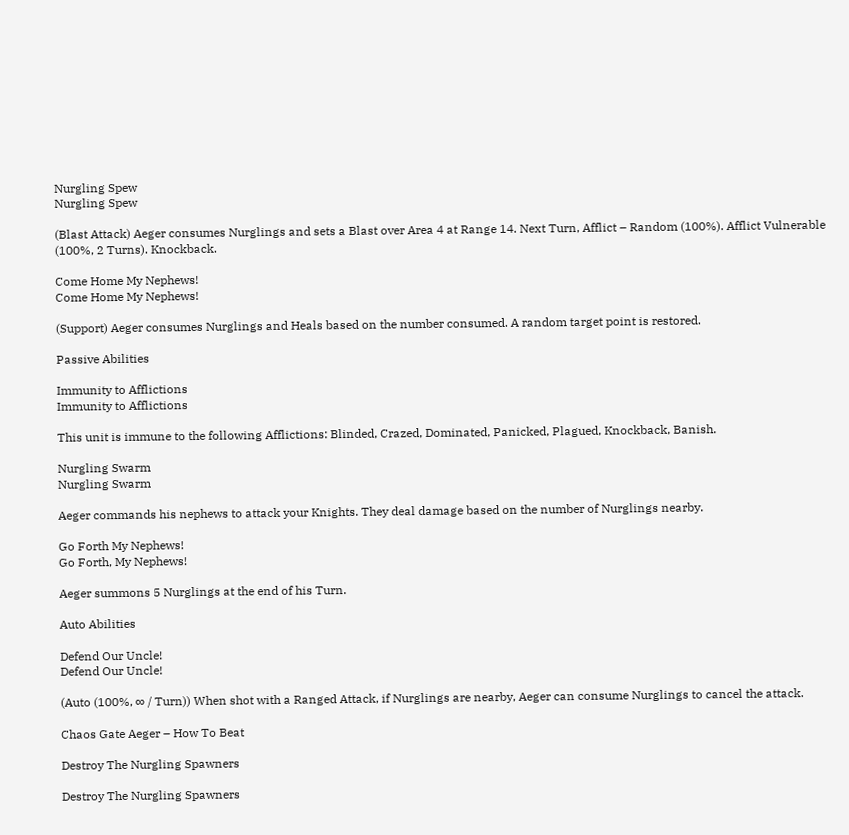Nurgling Spew
Nurgling Spew

(Blast Attack) Aeger consumes Nurglings and sets a Blast over Area 4 at Range 14. Next Turn, Afflict – Random (100%). Afflict Vulnerable (100%, 2 Turns). Knockback.

Come Home My Nephews!
Come Home My Nephews!

(Support) Aeger consumes Nurglings and Heals based on the number consumed. A random target point is restored.

Passive Abilities

Immunity to Afflictions
Immunity to Afflictions

This unit is immune to the following Afflictions: Blinded, Crazed, Dominated, Panicked, Plagued, Knockback, Banish.

Nurgling Swarm
Nurgling Swarm

Aeger commands his nephews to attack your Knights. They deal damage based on the number of Nurglings nearby.

Go Forth My Nephews!
Go Forth, My Nephews!

Aeger summons 5 Nurglings at the end of his Turn.

Auto Abilities

Defend Our Uncle!
Defend Our Uncle!

(Auto (100%, ∞ / Turn)) When shot with a Ranged Attack, if Nurglings are nearby, Aeger can consume Nurglings to cancel the attack.

Chaos Gate Aeger – How To Beat

Destroy The Nurgling Spawners

Destroy The Nurgling Spawners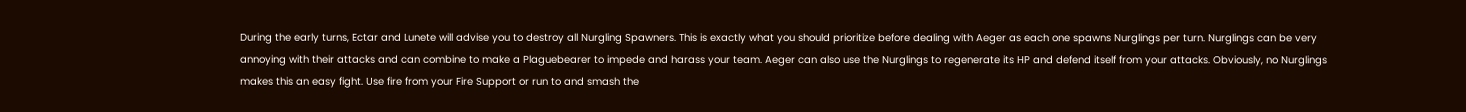During the early turns, Ectar and Lunete will advise you to destroy all Nurgling Spawners. This is exactly what you should prioritize before dealing with Aeger as each one spawns Nurglings per turn. Nurglings can be very annoying with their attacks and can combine to make a Plaguebearer to impede and harass your team. Aeger can also use the Nurglings to regenerate its HP and defend itself from your attacks. Obviously, no Nurglings makes this an easy fight. Use fire from your Fire Support or run to and smash the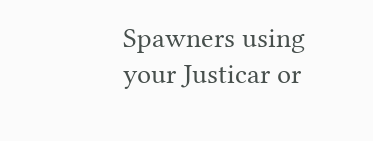Spawners using your Justicar or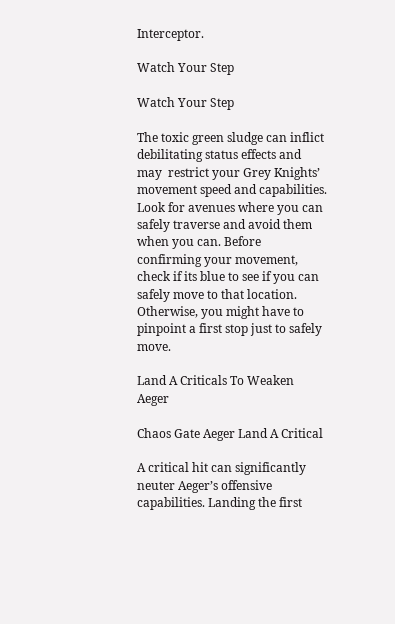Interceptor.

Watch Your Step

Watch Your Step

The toxic green sludge can inflict debilitating status effects and may  restrict your Grey Knights’ movement speed and capabilities. Look for avenues where you can safely traverse and avoid them when you can. Before confirming your movement, check if its blue to see if you can safely move to that location. Otherwise, you might have to pinpoint a first stop just to safely move.

Land A Criticals To Weaken Aeger

Chaos Gate Aeger Land A Critical

A critical hit can significantly neuter Aeger’s offensive capabilities. Landing the first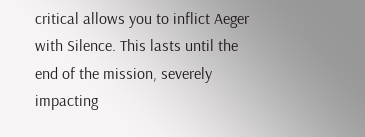critical allows you to inflict Aeger with Silence. This lasts until the end of the mission, severely impacting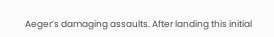Aeger’s damaging assaults. After landing this initial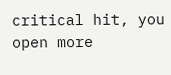critical hit, you open more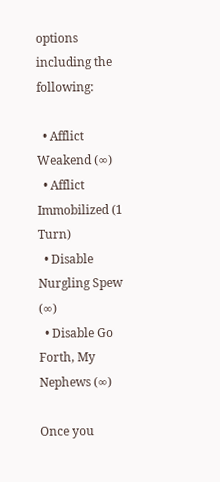options including the following:

  • Afflict Weakend (∞)
  • Afflict Immobilized (1 Turn)
  • Disable Nurgling Spew (∞)
  • Disable Go Forth, My Nephews (∞)

Once you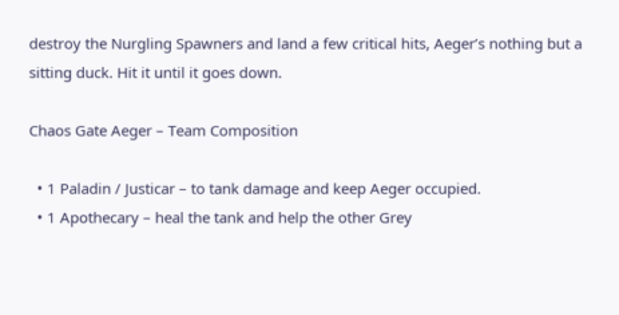destroy the Nurgling Spawners and land a few critical hits, Aeger’s nothing but a sitting duck. Hit it until it goes down.

Chaos Gate Aeger – Team Composition

  • 1 Paladin / Justicar – to tank damage and keep Aeger occupied.
  • 1 Apothecary – heal the tank and help the other Grey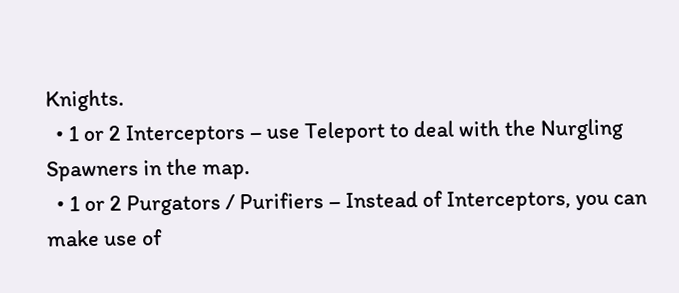Knights.
  • 1 or 2 Interceptors – use Teleport to deal with the Nurgling Spawners in the map.
  • 1 or 2 Purgators / Purifiers – Instead of Interceptors, you can make use of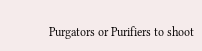Purgators or Purifiers to shoot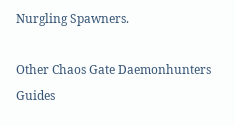Nurgling Spawners.

Other Chaos Gate Daemonhunters Guides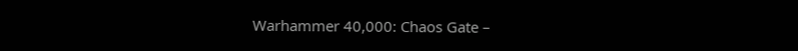Warhammer 40,000: Chaos Gate –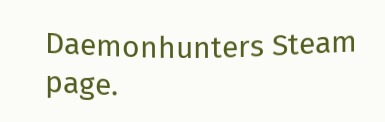Daemonhunters Steam page.